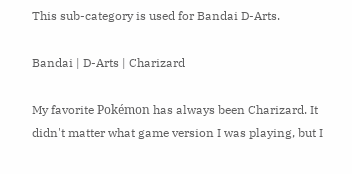This sub-category is used for Bandai D-Arts.

Bandai | D-Arts | Charizard

My favorite Pokémon has always been Charizard. It didn't matter what game version I was playing, but I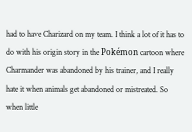had to have Charizard on my team. I think a lot of it has to do with his origin story in the Pokémon cartoon where Charmander was abandoned by his trainer, and I really hate it when animals get abandoned or mistreated. So when little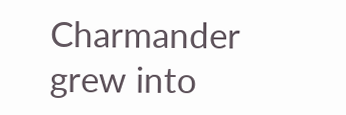Charmander grew into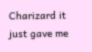Charizard it just gave me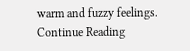warm and fuzzy feelings. Continue Reading